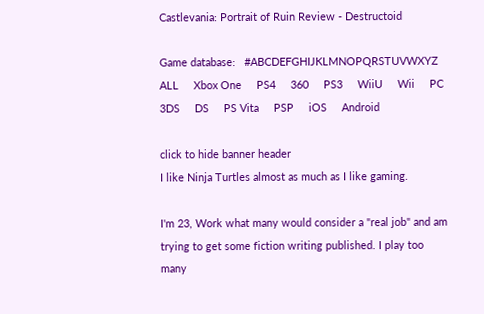Castlevania: Portrait of Ruin Review - Destructoid

Game database:   #ABCDEFGHIJKLMNOPQRSTUVWXYZ         ALL     Xbox One     PS4     360     PS3     WiiU     Wii     PC     3DS     DS     PS Vita     PSP     iOS     Android

click to hide banner header
I like Ninja Turtles almost as much as I like gaming.

I'm 23, Work what many would consider a "real job" and am trying to get some fiction writing published. I play too many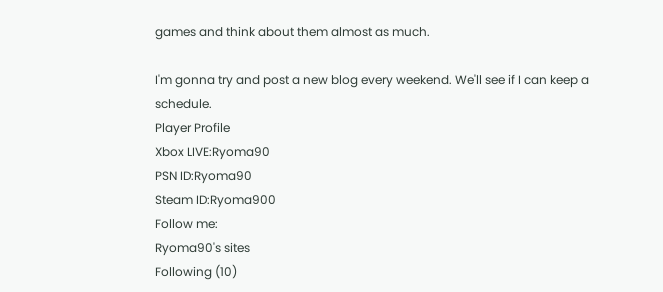games and think about them almost as much.

I'm gonna try and post a new blog every weekend. We'll see if I can keep a schedule.
Player Profile
Xbox LIVE:Ryoma90
PSN ID:Ryoma90
Steam ID:Ryoma900
Follow me:
Ryoma90's sites
Following (10)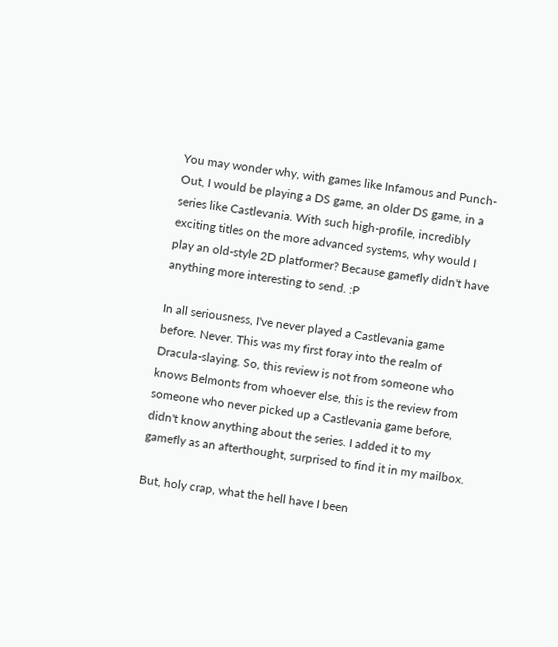You may wonder why, with games like Infamous and Punch-Out, I would be playing a DS game, an older DS game, in a series like Castlevania. With such high-profile, incredibly exciting titles on the more advanced systems, why would I play an old-style 2D platformer? Because gamefly didn't have anything more interesting to send. :P

In all seriousness, I've never played a Castlevania game before. Never. This was my first foray into the realm of Dracula-slaying. So, this review is not from someone who knows Belmonts from whoever else, this is the review from someone who never picked up a Castlevania game before, didn't know anything about the series. I added it to my gamefly as an afterthought, surprised to find it in my mailbox.

But, holy crap, what the hell have I been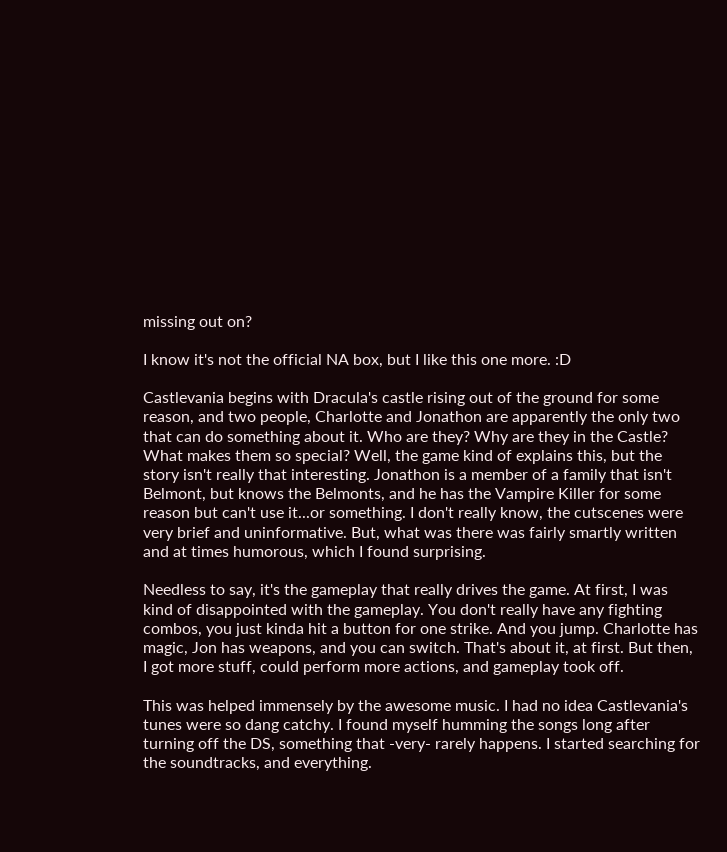missing out on?

I know it's not the official NA box, but I like this one more. :D

Castlevania begins with Dracula's castle rising out of the ground for some reason, and two people, Charlotte and Jonathon are apparently the only two that can do something about it. Who are they? Why are they in the Castle? What makes them so special? Well, the game kind of explains this, but the story isn't really that interesting. Jonathon is a member of a family that isn't Belmont, but knows the Belmonts, and he has the Vampire Killer for some reason but can't use it...or something. I don't really know, the cutscenes were very brief and uninformative. But, what was there was fairly smartly written and at times humorous, which I found surprising.

Needless to say, it's the gameplay that really drives the game. At first, I was kind of disappointed with the gameplay. You don't really have any fighting combos, you just kinda hit a button for one strike. And you jump. Charlotte has magic, Jon has weapons, and you can switch. That's about it, at first. But then, I got more stuff, could perform more actions, and gameplay took off.

This was helped immensely by the awesome music. I had no idea Castlevania's tunes were so dang catchy. I found myself humming the songs long after turning off the DS, something that -very- rarely happens. I started searching for the soundtracks, and everything.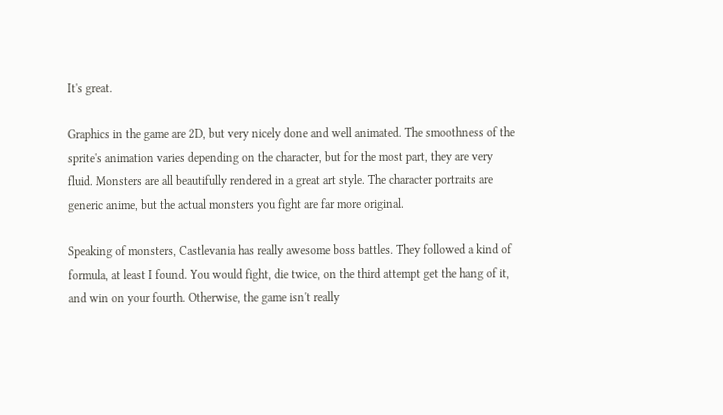It's great.

Graphics in the game are 2D, but very nicely done and well animated. The smoothness of the sprite's animation varies depending on the character, but for the most part, they are very fluid. Monsters are all beautifully rendered in a great art style. The character portraits are generic anime, but the actual monsters you fight are far more original.

Speaking of monsters, Castlevania has really awesome boss battles. They followed a kind of formula, at least I found. You would fight, die twice, on the third attempt get the hang of it, and win on your fourth. Otherwise, the game isn't really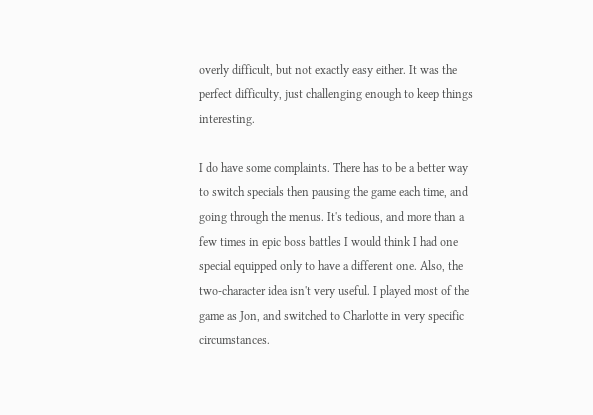overly difficult, but not exactly easy either. It was the perfect difficulty, just challenging enough to keep things interesting.

I do have some complaints. There has to be a better way to switch specials then pausing the game each time, and going through the menus. It's tedious, and more than a few times in epic boss battles I would think I had one special equipped only to have a different one. Also, the two-character idea isn't very useful. I played most of the game as Jon, and switched to Charlotte in very specific circumstances.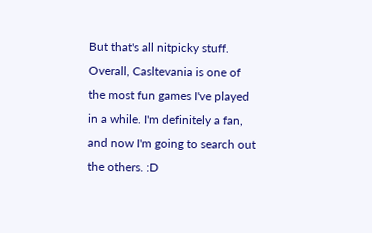But that's all nitpicky stuff. Overall, Casltevania is one of the most fun games I've played in a while. I'm definitely a fan, and now I'm going to search out the others. :D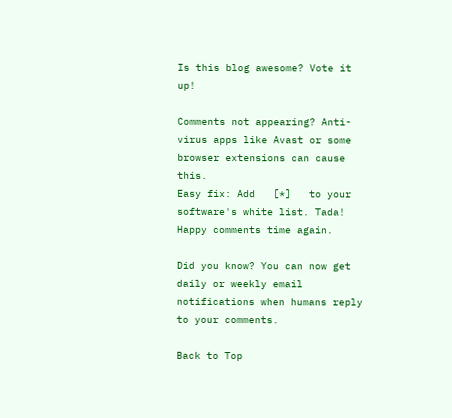Is this blog awesome? Vote it up!

Comments not appearing? Anti-virus apps like Avast or some browser extensions can cause this.
Easy fix: Add   [*]   to your software's white list. Tada! Happy comments time again.

Did you know? You can now get daily or weekly email notifications when humans reply to your comments.

Back to Top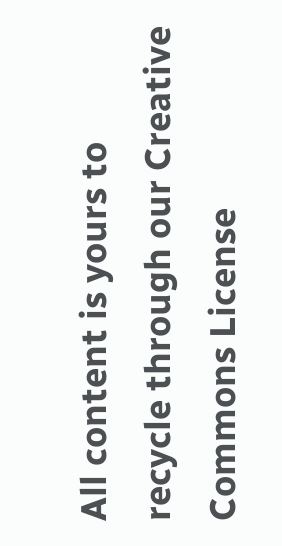All content is yours to recycle through our Creative Commons License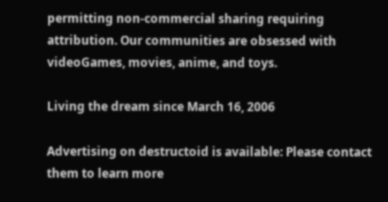permitting non-commercial sharing requiring attribution. Our communities are obsessed with videoGames, movies, anime, and toys.

Living the dream since March 16, 2006

Advertising on destructoid is available: Please contact them to learn more